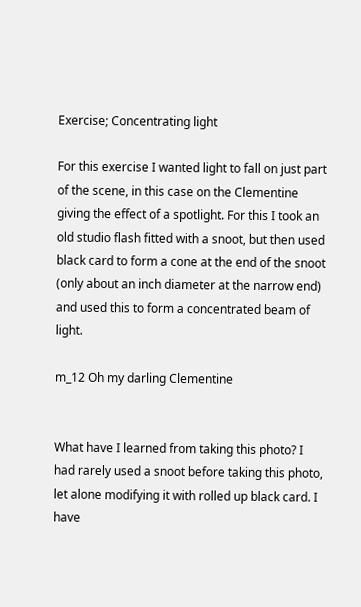Exercise; Concentrating light

For this exercise I wanted light to fall on just part of the scene, in this case on the Clementine giving the effect of a spotlight. For this I took an old studio flash fitted with a snoot, but then used black card to form a cone at the end of the snoot (only about an inch diameter at the narrow end) and used this to form a concentrated beam of light.

m_12 Oh my darling Clementine


What have I learned from taking this photo? I had rarely used a snoot before taking this photo, let alone modifying it with rolled up black card. I have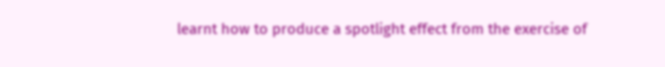learnt how to produce a spotlight effect from the exercise of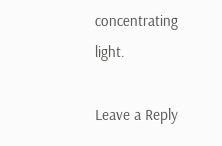concentrating light.

Leave a Reply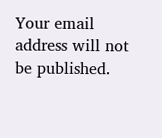Your email address will not be published.